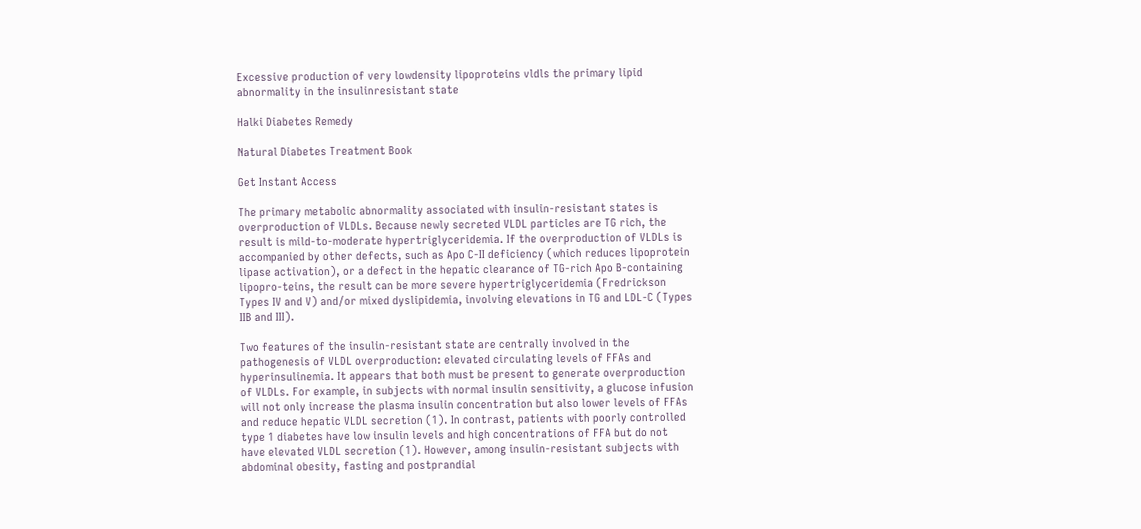Excessive production of very lowdensity lipoproteins vldls the primary lipid abnormality in the insulinresistant state

Halki Diabetes Remedy

Natural Diabetes Treatment Book

Get Instant Access

The primary metabolic abnormality associated with insulin-resistant states is overproduction of VLDLs. Because newly secreted VLDL particles are TG rich, the result is mild-to-moderate hypertriglyceridemia. If the overproduction of VLDLs is accompanied by other defects, such as Apo C-II deficiency (which reduces lipoprotein lipase activation), or a defect in the hepatic clearance of TG-rich Apo B-containing lipopro-teins, the result can be more severe hypertriglyceridemia (Fredrickson Types IV and V) and/or mixed dyslipidemia, involving elevations in TG and LDL-C (Types IIB and III).

Two features of the insulin-resistant state are centrally involved in the pathogenesis of VLDL overproduction: elevated circulating levels of FFAs and hyperinsulinemia. It appears that both must be present to generate overproduction of VLDLs. For example, in subjects with normal insulin sensitivity, a glucose infusion will not only increase the plasma insulin concentration but also lower levels of FFAs and reduce hepatic VLDL secretion (1). In contrast, patients with poorly controlled type 1 diabetes have low insulin levels and high concentrations of FFA but do not have elevated VLDL secretion (1). However, among insulin-resistant subjects with abdominal obesity, fasting and postprandial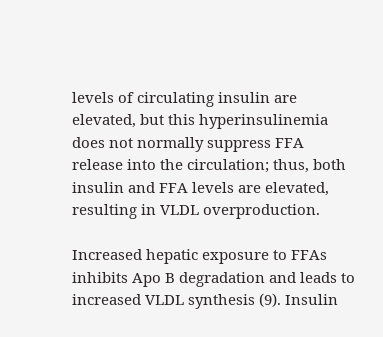levels of circulating insulin are elevated, but this hyperinsulinemia does not normally suppress FFA release into the circulation; thus, both insulin and FFA levels are elevated, resulting in VLDL overproduction.

Increased hepatic exposure to FFAs inhibits Apo B degradation and leads to increased VLDL synthesis (9). Insulin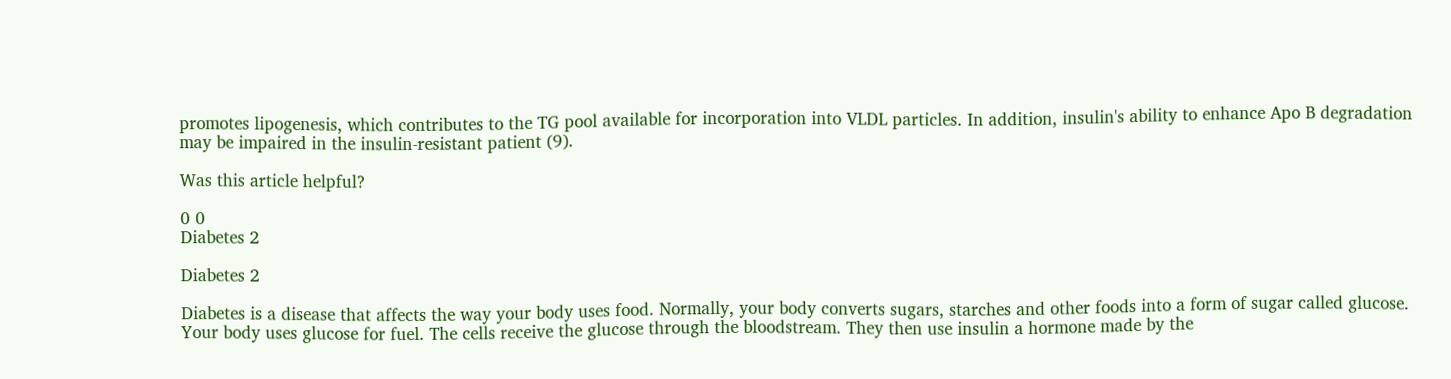promotes lipogenesis, which contributes to the TG pool available for incorporation into VLDL particles. In addition, insulin's ability to enhance Apo B degradation may be impaired in the insulin-resistant patient (9).

Was this article helpful?

0 0
Diabetes 2

Diabetes 2

Diabetes is a disease that affects the way your body uses food. Normally, your body converts sugars, starches and other foods into a form of sugar called glucose. Your body uses glucose for fuel. The cells receive the glucose through the bloodstream. They then use insulin a hormone made by the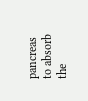pancreas to absorb the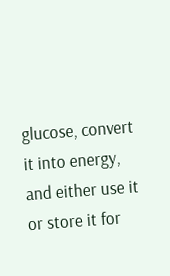glucose, convert it into energy, and either use it or store it for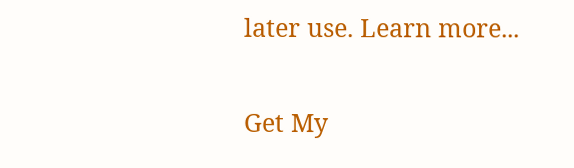later use. Learn more...

Get My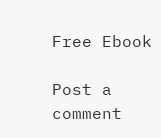Free Ebook

Post a comment